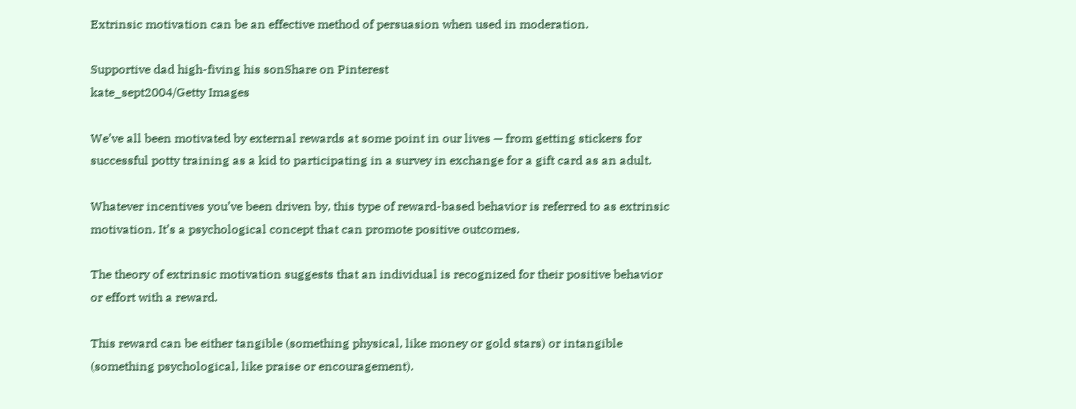Extrinsic motivation can be an effective method of persuasion when used in moderation.

Supportive dad high-fiving his sonShare on Pinterest
kate_sept2004/Getty Images

We’ve all been motivated by external rewards at some point in our lives — from getting stickers for successful potty training as a kid to participating in a survey in exchange for a gift card as an adult.

Whatever incentives you’ve been driven by, this type of reward-based behavior is referred to as extrinsic motivation. It’s a psychological concept that can promote positive outcomes.

The theory of extrinsic motivation suggests that an individual is recognized for their positive behavior or effort with a reward.

This reward can be either tangible (something physical, like money or gold stars) or intangible (something psychological, like praise or encouragement).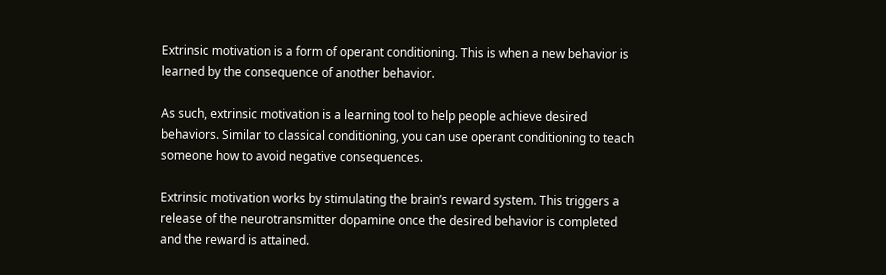Extrinsic motivation is a form of operant conditioning. This is when a new behavior is learned by the consequence of another behavior.

As such, extrinsic motivation is a learning tool to help people achieve desired behaviors. Similar to classical conditioning, you can use operant conditioning to teach someone how to avoid negative consequences.

Extrinsic motivation works by stimulating the brain’s reward system. This triggers a release of the neurotransmitter dopamine once the desired behavior is completed and the reward is attained.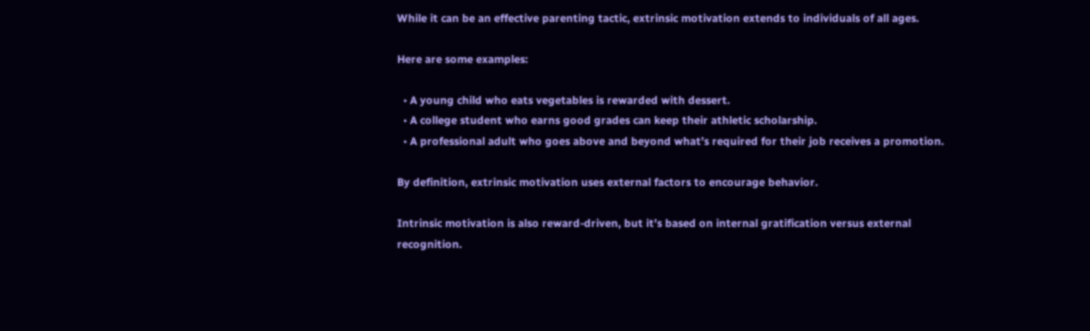While it can be an effective parenting tactic, extrinsic motivation extends to individuals of all ages.

Here are some examples:

  • A young child who eats vegetables is rewarded with dessert.
  • A college student who earns good grades can keep their athletic scholarship.
  • A professional adult who goes above and beyond what’s required for their job receives a promotion.

By definition, extrinsic motivation uses external factors to encourage behavior.

Intrinsic motivation is also reward-driven, but it’s based on internal gratification versus external recognition.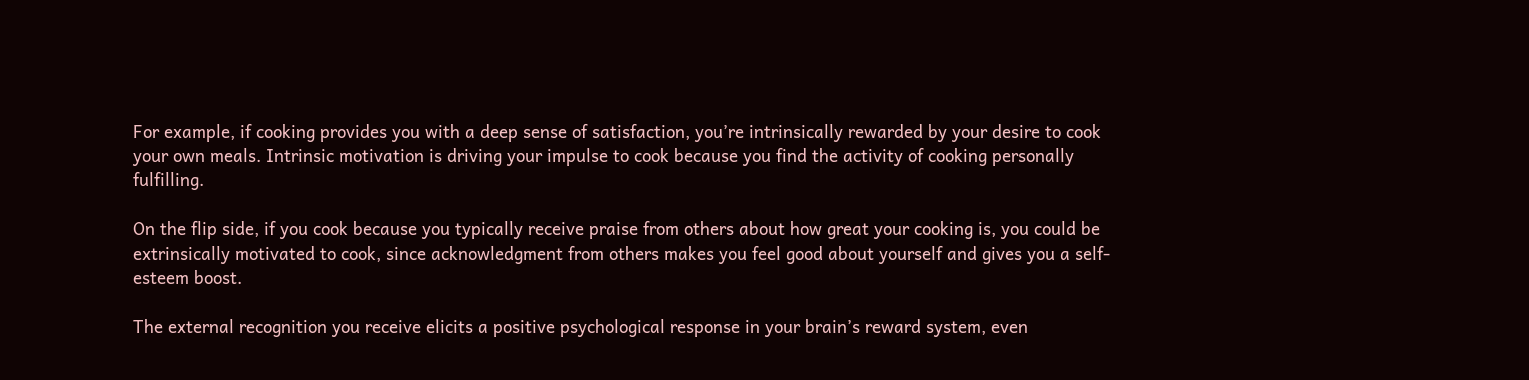For example, if cooking provides you with a deep sense of satisfaction, you’re intrinsically rewarded by your desire to cook your own meals. Intrinsic motivation is driving your impulse to cook because you find the activity of cooking personally fulfilling.

On the flip side, if you cook because you typically receive praise from others about how great your cooking is, you could be extrinsically motivated to cook, since acknowledgment from others makes you feel good about yourself and gives you a self-esteem boost.

The external recognition you receive elicits a positive psychological response in your brain’s reward system, even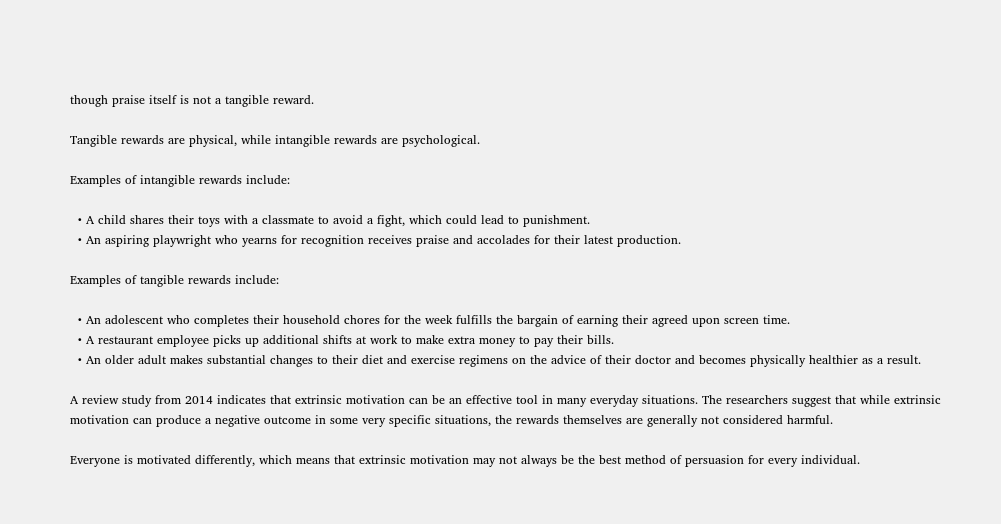though praise itself is not a tangible reward.

Tangible rewards are physical, while intangible rewards are psychological.

Examples of intangible rewards include:

  • A child shares their toys with a classmate to avoid a fight, which could lead to punishment.
  • An aspiring playwright who yearns for recognition receives praise and accolades for their latest production.

Examples of tangible rewards include:

  • An adolescent who completes their household chores for the week fulfills the bargain of earning their agreed upon screen time.
  • A restaurant employee picks up additional shifts at work to make extra money to pay their bills.
  • An older adult makes substantial changes to their diet and exercise regimens on the advice of their doctor and becomes physically healthier as a result.

A review study from 2014 indicates that extrinsic motivation can be an effective tool in many everyday situations. The researchers suggest that while extrinsic motivation can produce a negative outcome in some very specific situations, the rewards themselves are generally not considered harmful.

Everyone is motivated differently, which means that extrinsic motivation may not always be the best method of persuasion for every individual.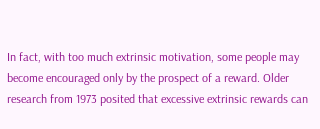In fact, with too much extrinsic motivation, some people may become encouraged only by the prospect of a reward. Older research from 1973 posited that excessive extrinsic rewards can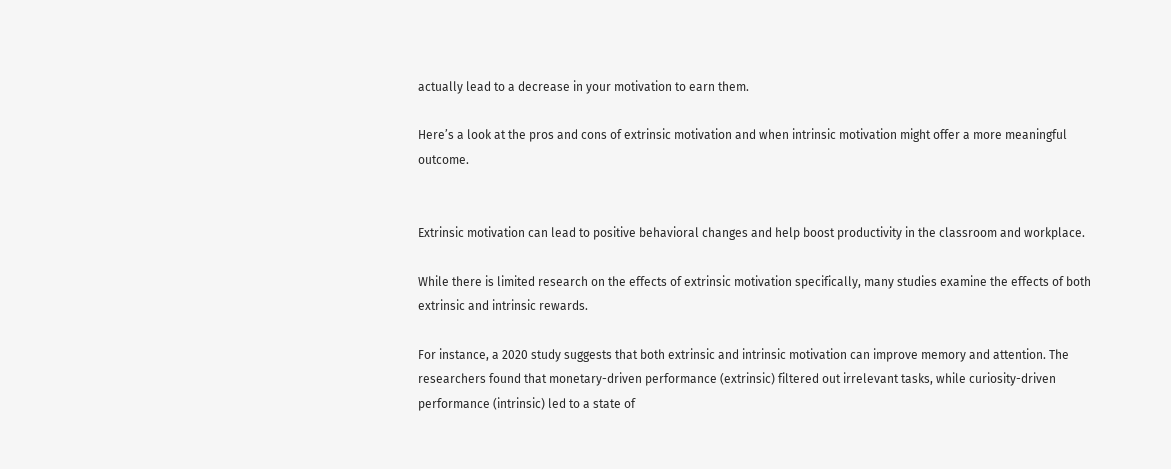actually lead to a decrease in your motivation to earn them.

Here’s a look at the pros and cons of extrinsic motivation and when intrinsic motivation might offer a more meaningful outcome.


Extrinsic motivation can lead to positive behavioral changes and help boost productivity in the classroom and workplace.

While there is limited research on the effects of extrinsic motivation specifically, many studies examine the effects of both extrinsic and intrinsic rewards.

For instance, a 2020 study suggests that both extrinsic and intrinsic motivation can improve memory and attention. The researchers found that monetary-driven performance (extrinsic) filtered out irrelevant tasks, while curiosity-driven performance (intrinsic) led to a state of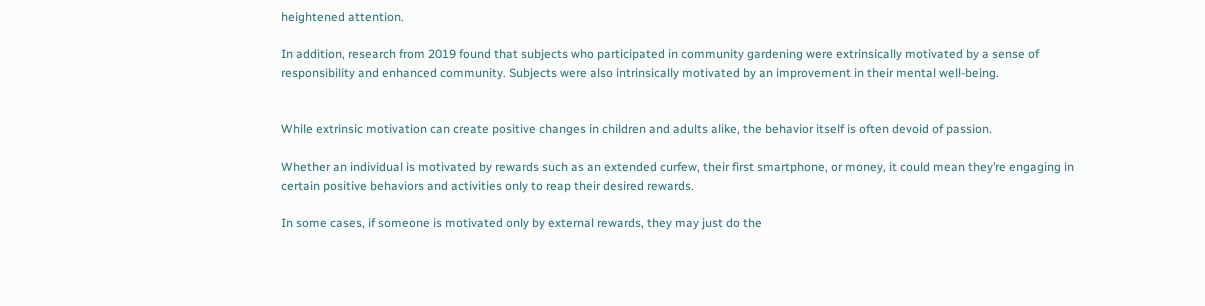heightened attention.

In addition, research from 2019 found that subjects who participated in community gardening were extrinsically motivated by a sense of responsibility and enhanced community. Subjects were also intrinsically motivated by an improvement in their mental well-being.


While extrinsic motivation can create positive changes in children and adults alike, the behavior itself is often devoid of passion.

Whether an individual is motivated by rewards such as an extended curfew, their first smartphone, or money, it could mean they’re engaging in certain positive behaviors and activities only to reap their desired rewards.

In some cases, if someone is motivated only by external rewards, they may just do the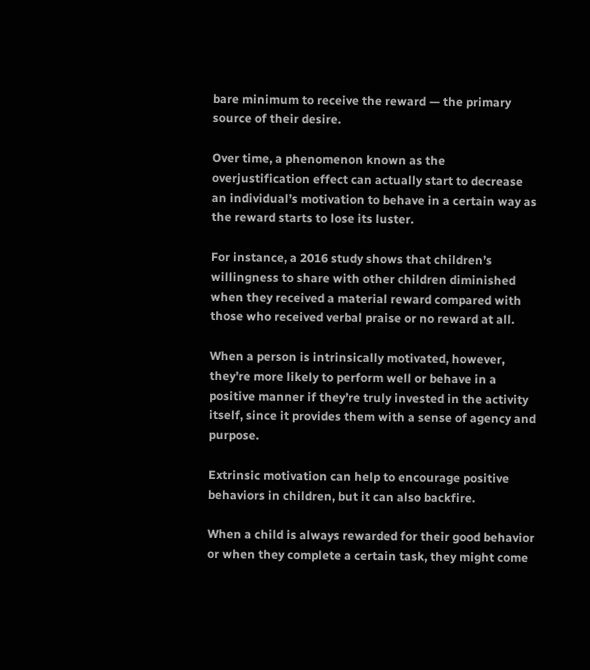bare minimum to receive the reward — the primary source of their desire.

Over time, a phenomenon known as the overjustification effect can actually start to decrease an individual’s motivation to behave in a certain way as the reward starts to lose its luster.

For instance, a 2016 study shows that children’s willingness to share with other children diminished when they received a material reward compared with those who received verbal praise or no reward at all.

When a person is intrinsically motivated, however, they’re more likely to perform well or behave in a positive manner if they’re truly invested in the activity itself, since it provides them with a sense of agency and purpose.

Extrinsic motivation can help to encourage positive behaviors in children, but it can also backfire.

When a child is always rewarded for their good behavior or when they complete a certain task, they might come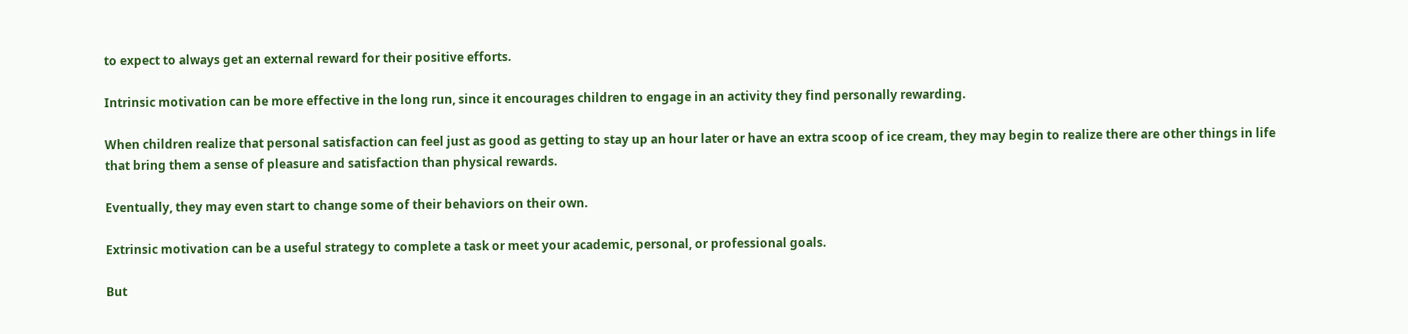to expect to always get an external reward for their positive efforts.

Intrinsic motivation can be more effective in the long run, since it encourages children to engage in an activity they find personally rewarding.

When children realize that personal satisfaction can feel just as good as getting to stay up an hour later or have an extra scoop of ice cream, they may begin to realize there are other things in life that bring them a sense of pleasure and satisfaction than physical rewards.

Eventually, they may even start to change some of their behaviors on their own.

Extrinsic motivation can be a useful strategy to complete a task or meet your academic, personal, or professional goals.

But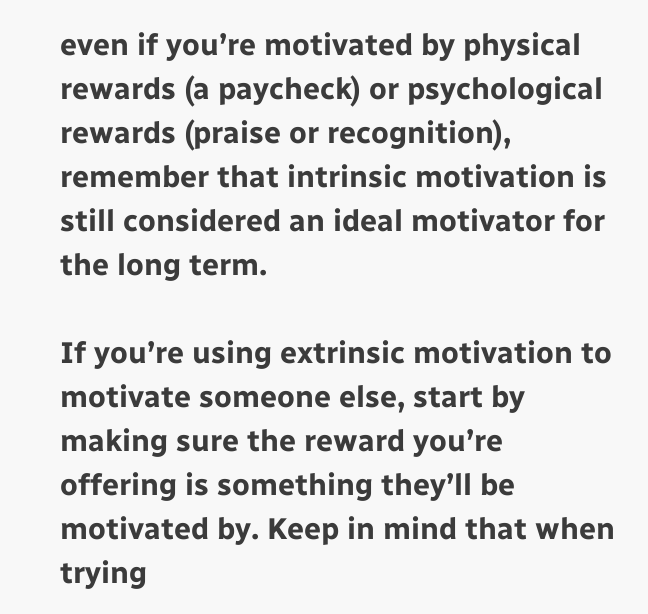even if you’re motivated by physical rewards (a paycheck) or psychological rewards (praise or recognition), remember that intrinsic motivation is still considered an ideal motivator for the long term.

If you’re using extrinsic motivation to motivate someone else, start by making sure the reward you’re offering is something they’ll be motivated by. Keep in mind that when trying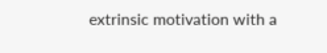extrinsic motivation with a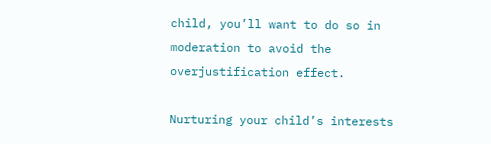child, you’ll want to do so in moderation to avoid the overjustification effect.

Nurturing your child’s interests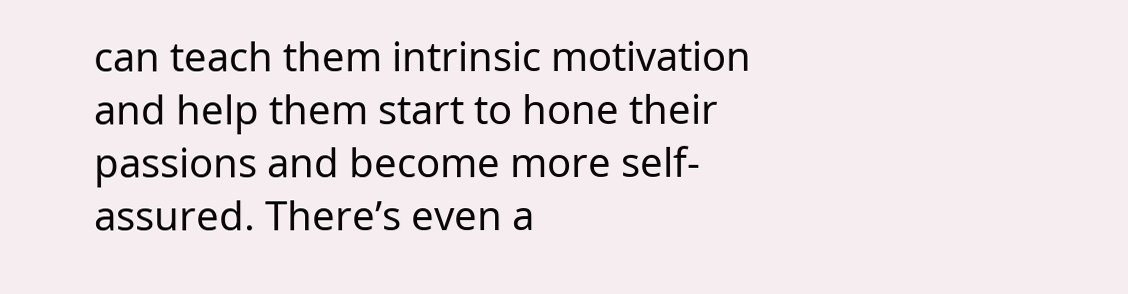can teach them intrinsic motivation and help them start to hone their passions and become more self-assured. There’s even a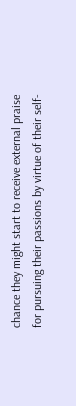chance they might start to receive external praise for pursuing their passions by virtue of their self-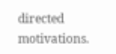directed motivations.